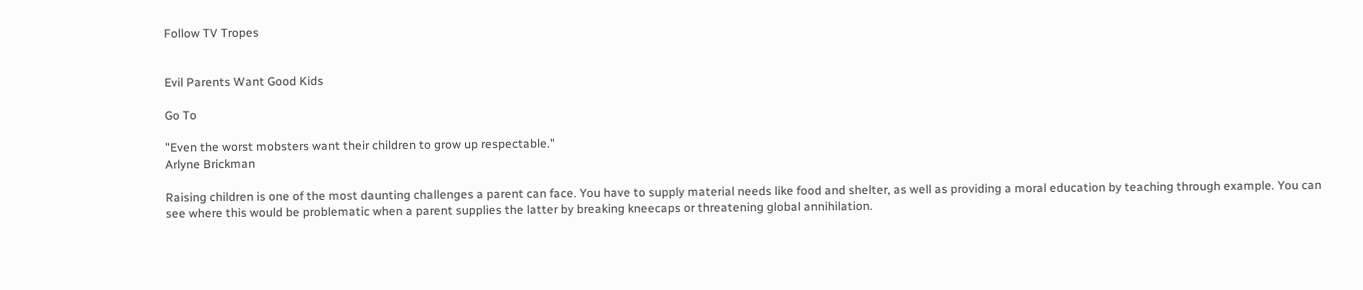Follow TV Tropes


Evil Parents Want Good Kids

Go To

"Even the worst mobsters want their children to grow up respectable."
Arlyne Brickman

Raising children is one of the most daunting challenges a parent can face. You have to supply material needs like food and shelter, as well as providing a moral education by teaching through example. You can see where this would be problematic when a parent supplies the latter by breaking kneecaps or threatening global annihilation.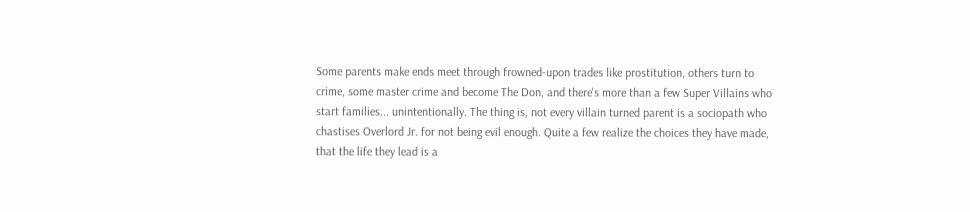Some parents make ends meet through frowned-upon trades like prostitution, others turn to crime, some master crime and become The Don, and there's more than a few Super Villains who start families... unintentionally. The thing is, not every villain turned parent is a sociopath who chastises Overlord Jr. for not being evil enough. Quite a few realize the choices they have made, that the life they lead is a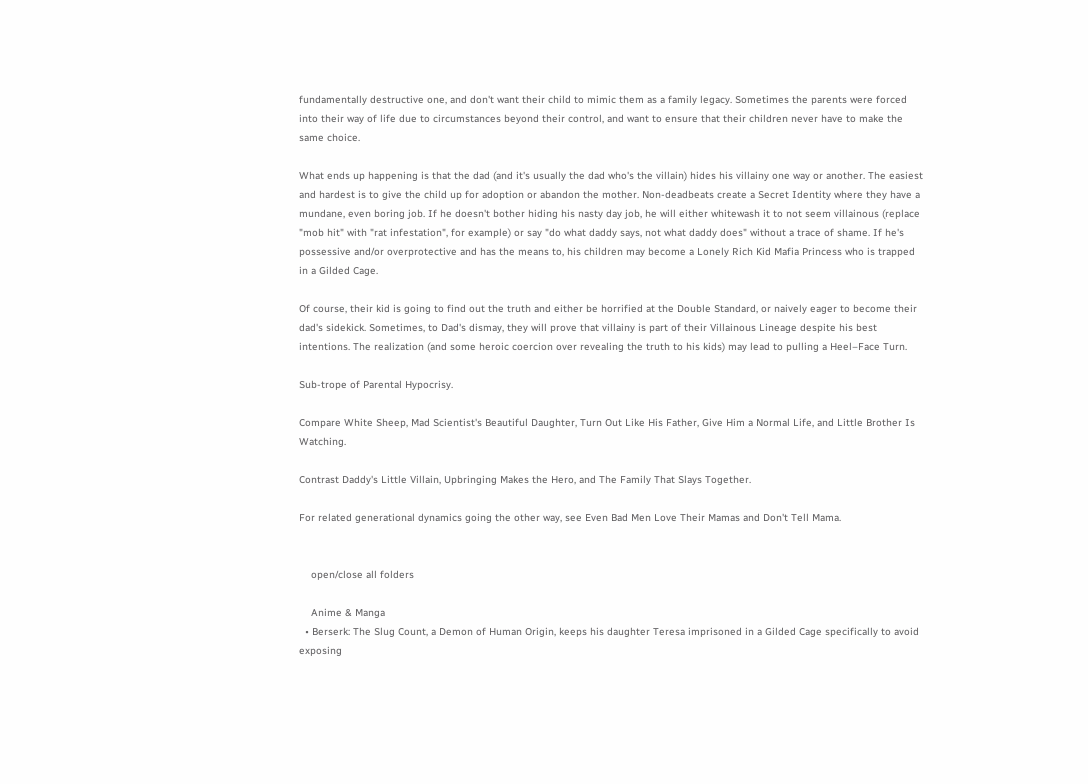fundamentally destructive one, and don't want their child to mimic them as a family legacy. Sometimes the parents were forced into their way of life due to circumstances beyond their control, and want to ensure that their children never have to make the same choice.

What ends up happening is that the dad (and it's usually the dad who's the villain) hides his villainy one way or another. The easiest and hardest is to give the child up for adoption or abandon the mother. Non-deadbeats create a Secret Identity where they have a mundane, even boring job. If he doesn't bother hiding his nasty day job, he will either whitewash it to not seem villainous (replace "mob hit" with "rat infestation", for example) or say "do what daddy says, not what daddy does" without a trace of shame. If he's possessive and/or overprotective and has the means to, his children may become a Lonely Rich Kid Mafia Princess who is trapped in a Gilded Cage.

Of course, their kid is going to find out the truth and either be horrified at the Double Standard, or naively eager to become their dad's sidekick. Sometimes, to Dad's dismay, they will prove that villainy is part of their Villainous Lineage despite his best intentions. The realization (and some heroic coercion over revealing the truth to his kids) may lead to pulling a Heel–Face Turn.

Sub-trope of Parental Hypocrisy.

Compare White Sheep, Mad Scientist's Beautiful Daughter, Turn Out Like His Father, Give Him a Normal Life, and Little Brother Is Watching.

Contrast Daddy's Little Villain, Upbringing Makes the Hero, and The Family That Slays Together.

For related generational dynamics going the other way, see Even Bad Men Love Their Mamas and Don't Tell Mama.


    open/close all folders

    Anime & Manga
  • Berserk: The Slug Count, a Demon of Human Origin, keeps his daughter Teresa imprisoned in a Gilded Cage specifically to avoid exposing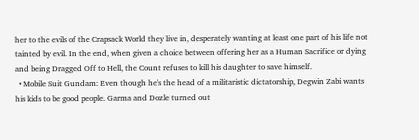her to the evils of the Crapsack World they live in, desperately wanting at least one part of his life not tainted by evil. In the end, when given a choice between offering her as a Human Sacrifice or dying and being Dragged Off to Hell, the Count refuses to kill his daughter to save himself.
  • Mobile Suit Gundam: Even though he's the head of a militaristic dictatorship, Degwin Zabi wants his kids to be good people. Garma and Dozle turned out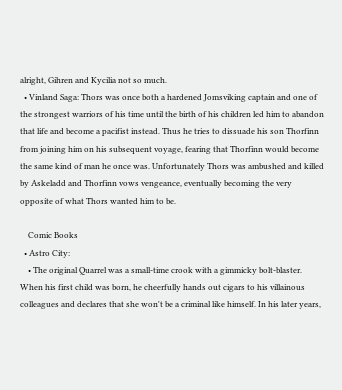alright, Gihren and Kycilia not so much.
  • Vinland Saga: Thors was once both a hardened Jomsviking captain and one of the strongest warriors of his time until the birth of his children led him to abandon that life and become a pacifist instead. Thus he tries to dissuade his son Thorfinn from joining him on his subsequent voyage, fearing that Thorfinn would become the same kind of man he once was. Unfortunately Thors was ambushed and killed by Askeladd and Thorfinn vows vengeance, eventually becoming the very opposite of what Thors wanted him to be.

    Comic Books
  • Astro City:
    • The original Quarrel was a small-time crook with a gimmicky bolt-blaster. When his first child was born, he cheerfully hands out cigars to his villainous colleagues and declares that she won't be a criminal like himself. In his later years,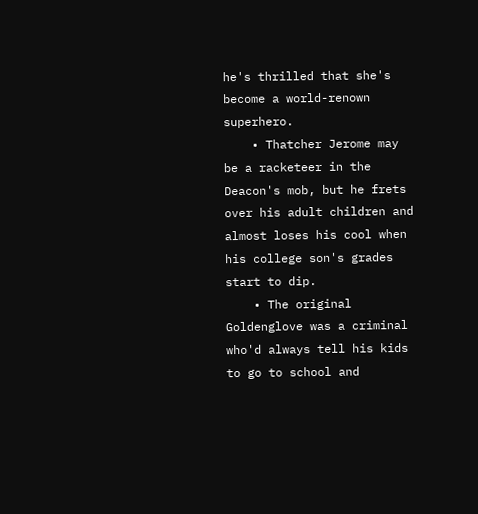he's thrilled that she's become a world-renown superhero.
    • Thatcher Jerome may be a racketeer in the Deacon's mob, but he frets over his adult children and almost loses his cool when his college son's grades start to dip.
    • The original Goldenglove was a criminal who'd always tell his kids to go to school and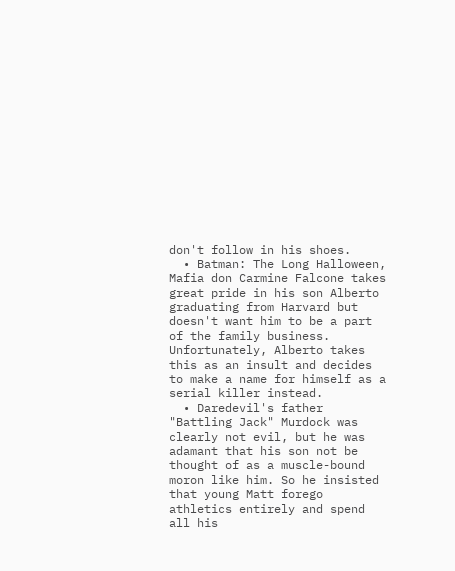don't follow in his shoes.
  • Batman: The Long Halloween, Mafia don Carmine Falcone takes great pride in his son Alberto graduating from Harvard but doesn't want him to be a part of the family business. Unfortunately, Alberto takes this as an insult and decides to make a name for himself as a serial killer instead.
  • Daredevil's father "Battling Jack" Murdock was clearly not evil, but he was adamant that his son not be thought of as a muscle-bound moron like him. So he insisted that young Matt forego athletics entirely and spend all his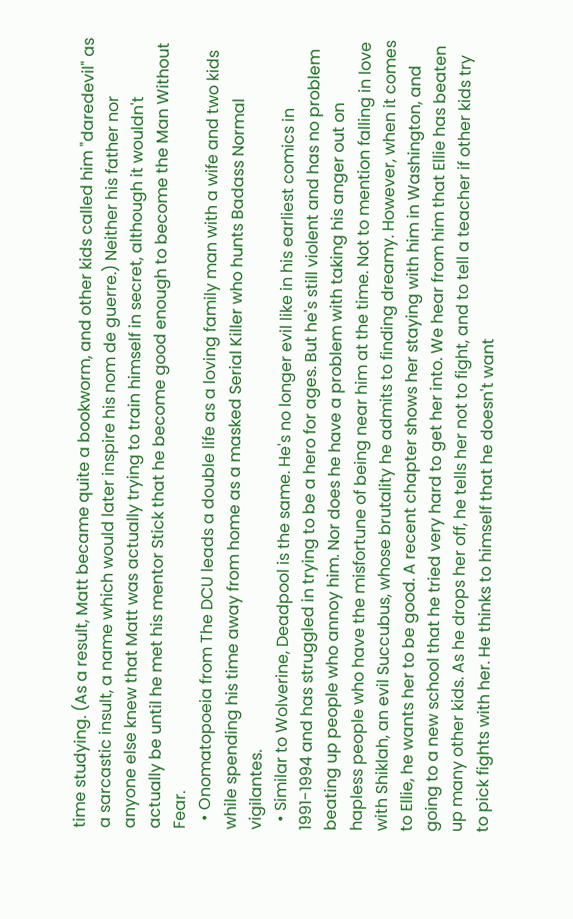time studying. (As a result, Matt became quite a bookworm, and other kids called him "daredevil" as a sarcastic insult, a name which would later inspire his nom de guerre.) Neither his father nor anyone else knew that Matt was actually trying to train himself in secret, although it wouldn't actually be until he met his mentor Stick that he become good enough to become the Man Without Fear.
  • Onomatopoeia from The DCU leads a double life as a loving family man with a wife and two kids while spending his time away from home as a masked Serial Killer who hunts Badass Normal vigilantes.
  • Similar to Wolverine, Deadpool is the same. He's no longer evil like in his earliest comics in 1991-1994 and has struggled in trying to be a hero for ages. But he's still violent and has no problem beating up people who annoy him. Nor does he have a problem with taking his anger out on hapless people who have the misfortune of being near him at the time. Not to mention falling in love with Shiklah, an evil Succubus, whose brutality he admits to finding dreamy. However, when it comes to Ellie, he wants her to be good. A recent chapter shows her staying with him in Washington, and going to a new school that he tried very hard to get her into. We hear from him that Ellie has beaten up many other kids. As he drops her off, he tells her not to fight, and to tell a teacher if other kids try to pick fights with her. He thinks to himself that he doesn't want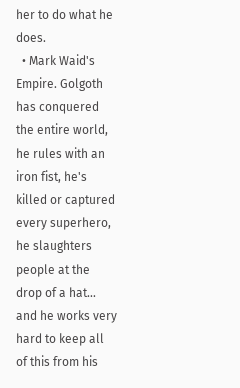her to do what he does.
  • Mark Waid's Empire. Golgoth has conquered the entire world, he rules with an iron fist, he's killed or captured every superhero, he slaughters people at the drop of a hat... and he works very hard to keep all of this from his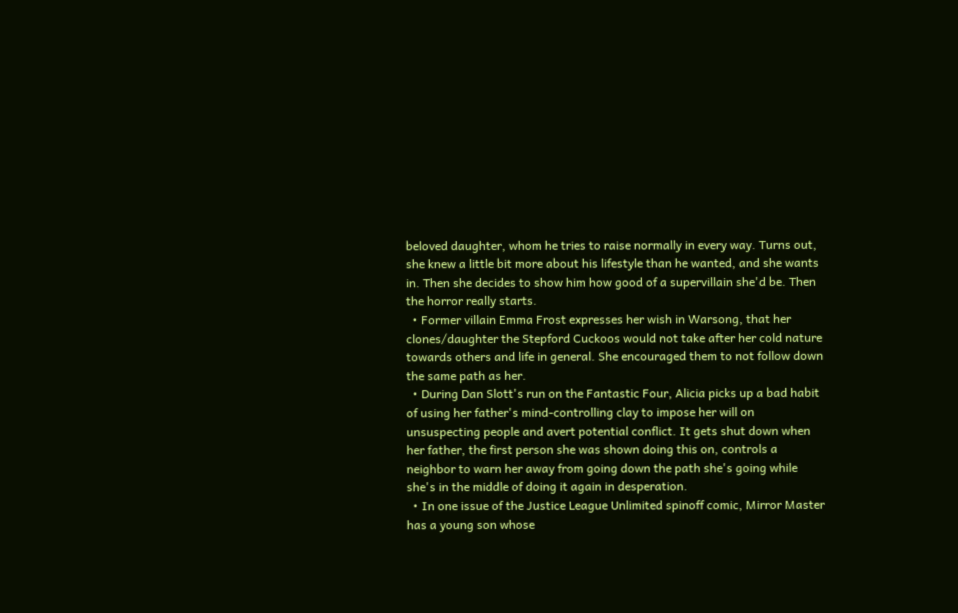beloved daughter, whom he tries to raise normally in every way. Turns out, she knew a little bit more about his lifestyle than he wanted, and she wants in. Then she decides to show him how good of a supervillain she'd be. Then the horror really starts.
  • Former villain Emma Frost expresses her wish in Warsong, that her clones/daughter the Stepford Cuckoos would not take after her cold nature towards others and life in general. She encouraged them to not follow down the same path as her.
  • During Dan Slott's run on the Fantastic Four, Alicia picks up a bad habit of using her father's mind-controlling clay to impose her will on unsuspecting people and avert potential conflict. It gets shut down when her father, the first person she was shown doing this on, controls a neighbor to warn her away from going down the path she's going while she's in the middle of doing it again in desperation.
  • In one issue of the Justice League Unlimited spinoff comic, Mirror Master has a young son whose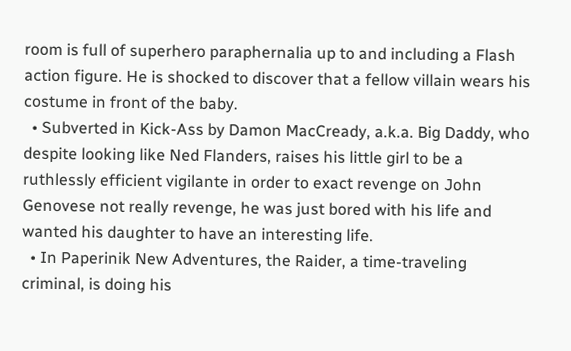room is full of superhero paraphernalia up to and including a Flash action figure. He is shocked to discover that a fellow villain wears his costume in front of the baby.
  • Subverted in Kick-Ass by Damon MacCready, a.k.a. Big Daddy, who despite looking like Ned Flanders, raises his little girl to be a ruthlessly efficient vigilante in order to exact revenge on John Genovese not really revenge, he was just bored with his life and wanted his daughter to have an interesting life.
  • In Paperinik New Adventures, the Raider, a time-traveling criminal, is doing his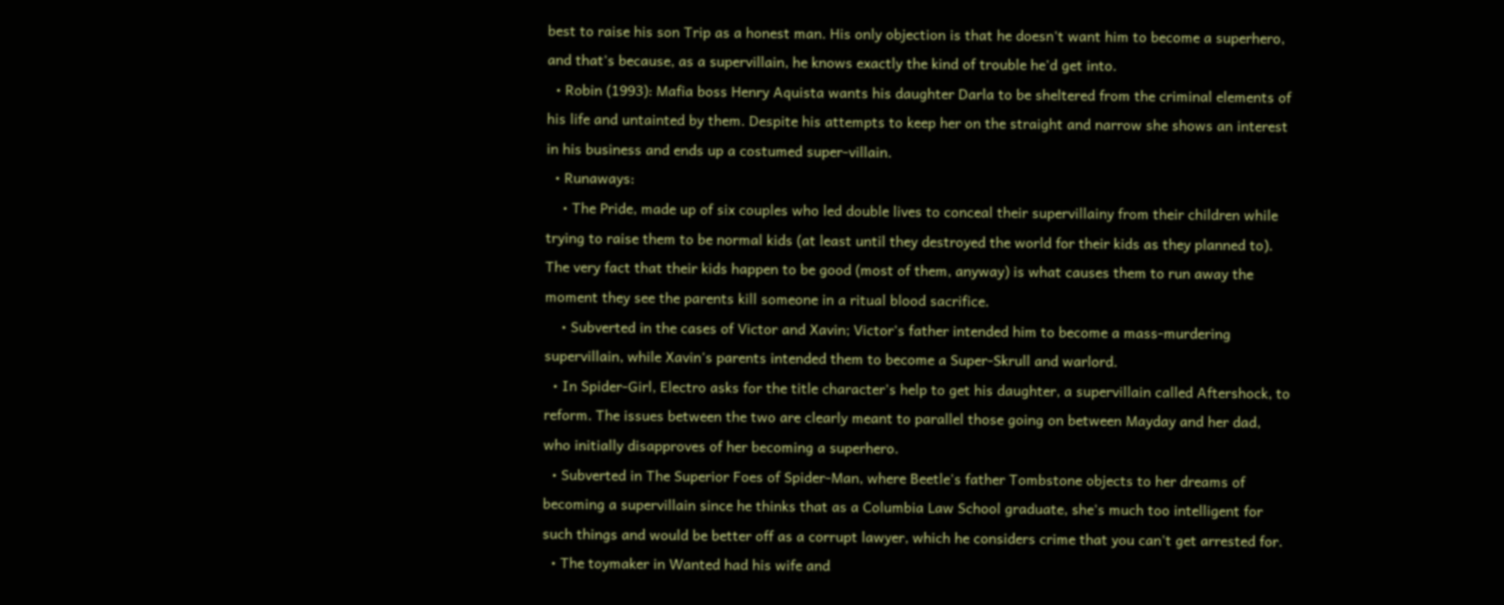best to raise his son Trip as a honest man. His only objection is that he doesn't want him to become a superhero, and that's because, as a supervillain, he knows exactly the kind of trouble he'd get into.
  • Robin (1993): Mafia boss Henry Aquista wants his daughter Darla to be sheltered from the criminal elements of his life and untainted by them. Despite his attempts to keep her on the straight and narrow she shows an interest in his business and ends up a costumed super-villain.
  • Runaways:
    • The Pride, made up of six couples who led double lives to conceal their supervillainy from their children while trying to raise them to be normal kids (at least until they destroyed the world for their kids as they planned to). The very fact that their kids happen to be good (most of them, anyway) is what causes them to run away the moment they see the parents kill someone in a ritual blood sacrifice.
    • Subverted in the cases of Victor and Xavin; Victor's father intended him to become a mass-murdering supervillain, while Xavin's parents intended them to become a Super-Skrull and warlord.
  • In Spider-Girl, Electro asks for the title character's help to get his daughter, a supervillain called Aftershock, to reform. The issues between the two are clearly meant to parallel those going on between Mayday and her dad, who initially disapproves of her becoming a superhero.
  • Subverted in The Superior Foes of Spider-Man, where Beetle's father Tombstone objects to her dreams of becoming a supervillain since he thinks that as a Columbia Law School graduate, she's much too intelligent for such things and would be better off as a corrupt lawyer, which he considers crime that you can't get arrested for.
  • The toymaker in Wanted had his wife and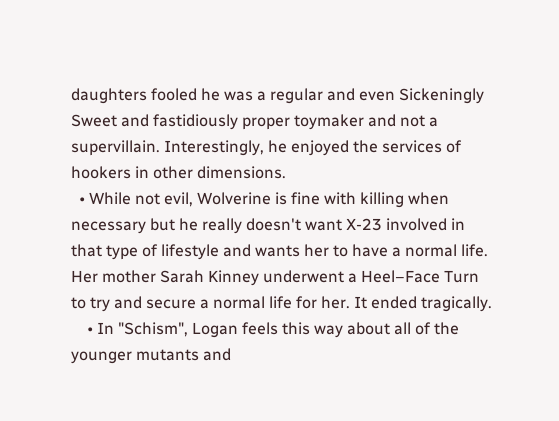daughters fooled he was a regular and even Sickeningly Sweet and fastidiously proper toymaker and not a supervillain. Interestingly, he enjoyed the services of hookers in other dimensions.
  • While not evil, Wolverine is fine with killing when necessary but he really doesn't want X-23 involved in that type of lifestyle and wants her to have a normal life. Her mother Sarah Kinney underwent a Heel–Face Turn to try and secure a normal life for her. It ended tragically.
    • In "Schism", Logan feels this way about all of the younger mutants and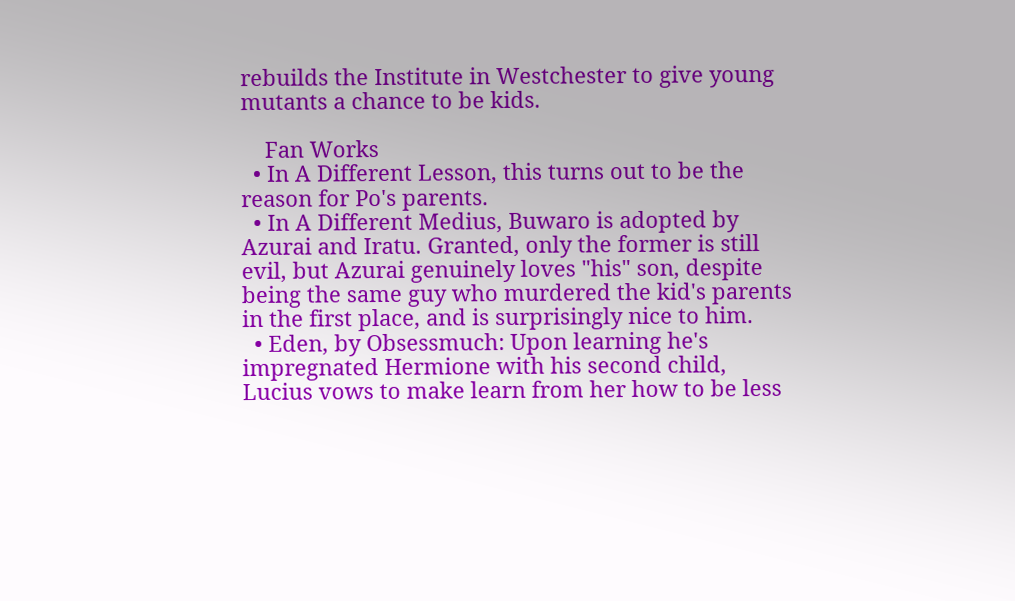rebuilds the Institute in Westchester to give young mutants a chance to be kids.

    Fan Works
  • In A Different Lesson, this turns out to be the reason for Po's parents.
  • In A Different Medius, Buwaro is adopted by Azurai and Iratu. Granted, only the former is still evil, but Azurai genuinely loves "his" son, despite being the same guy who murdered the kid's parents in the first place, and is surprisingly nice to him.
  • Eden, by Obsessmuch: Upon learning he's impregnated Hermione with his second child, Lucius vows to make learn from her how to be less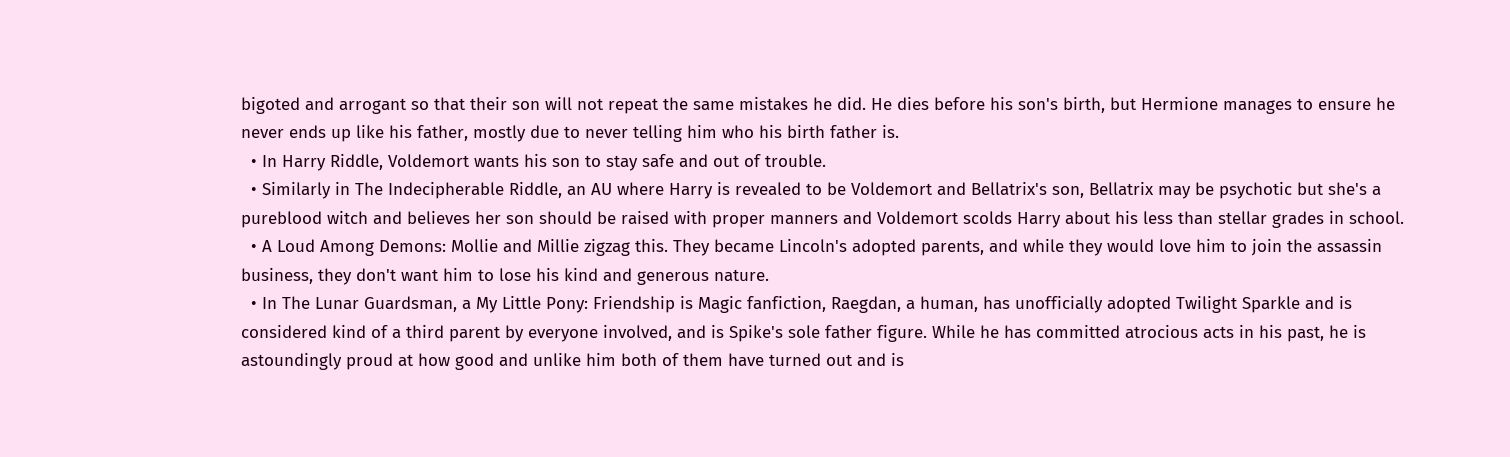bigoted and arrogant so that their son will not repeat the same mistakes he did. He dies before his son's birth, but Hermione manages to ensure he never ends up like his father, mostly due to never telling him who his birth father is.
  • In Harry Riddle, Voldemort wants his son to stay safe and out of trouble.
  • Similarly in The Indecipherable Riddle, an AU where Harry is revealed to be Voldemort and Bellatrix's son, Bellatrix may be psychotic but she's a pureblood witch and believes her son should be raised with proper manners and Voldemort scolds Harry about his less than stellar grades in school.
  • A Loud Among Demons: Mollie and Millie zigzag this. They became Lincoln's adopted parents, and while they would love him to join the assassin business, they don't want him to lose his kind and generous nature.
  • In The Lunar Guardsman, a My Little Pony: Friendship is Magic fanfiction, Raegdan, a human, has unofficially adopted Twilight Sparkle and is considered kind of a third parent by everyone involved, and is Spike's sole father figure. While he has committed atrocious acts in his past, he is astoundingly proud at how good and unlike him both of them have turned out and is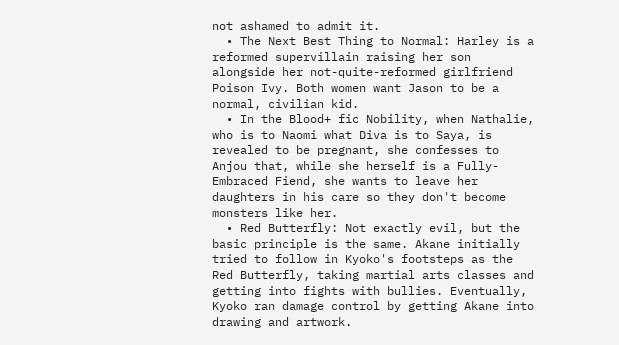not ashamed to admit it.
  • The Next Best Thing to Normal: Harley is a reformed supervillain raising her son alongside her not-quite-reformed girlfriend Poison Ivy. Both women want Jason to be a normal, civilian kid.
  • In the Blood+ fic Nobility, when Nathalie, who is to Naomi what Diva is to Saya, is revealed to be pregnant, she confesses to Anjou that, while she herself is a Fully-Embraced Fiend, she wants to leave her daughters in his care so they don't become monsters like her.
  • Red Butterfly: Not exactly evil, but the basic principle is the same. Akane initially tried to follow in Kyoko's footsteps as the Red Butterfly, taking martial arts classes and getting into fights with bullies. Eventually, Kyoko ran damage control by getting Akane into drawing and artwork.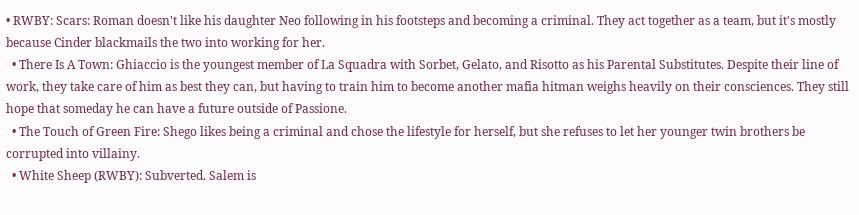• RWBY: Scars: Roman doesn't like his daughter Neo following in his footsteps and becoming a criminal. They act together as a team, but it's mostly because Cinder blackmails the two into working for her.
  • There Is A Town: Ghiaccio is the youngest member of La Squadra with Sorbet, Gelato, and Risotto as his Parental Substitutes. Despite their line of work, they take care of him as best they can, but having to train him to become another mafia hitman weighs heavily on their consciences. They still hope that someday he can have a future outside of Passione.
  • The Touch of Green Fire: Shego likes being a criminal and chose the lifestyle for herself, but she refuses to let her younger twin brothers be corrupted into villainy.
  • White Sheep (RWBY): Subverted. Salem is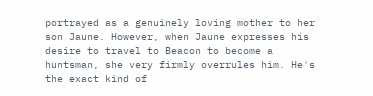portrayed as a genuinely loving mother to her son Jaune. However, when Jaune expresses his desire to travel to Beacon to become a huntsman, she very firmly overrules him. He's the exact kind of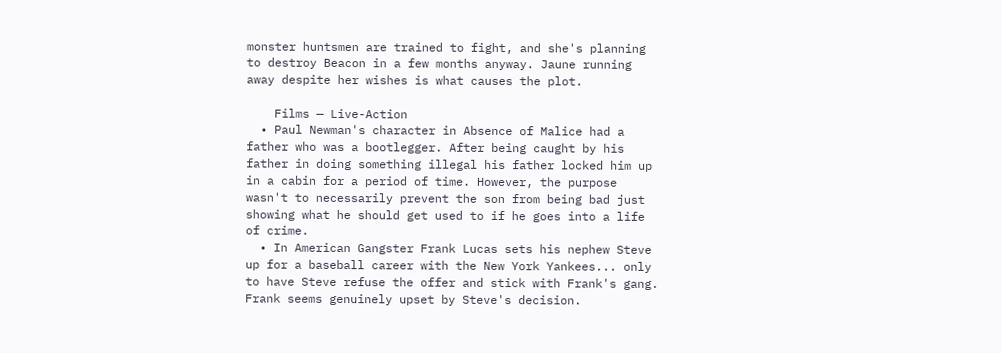monster huntsmen are trained to fight, and she's planning to destroy Beacon in a few months anyway. Jaune running away despite her wishes is what causes the plot.

    Films — Live-Action
  • Paul Newman's character in Absence of Malice had a father who was a bootlegger. After being caught by his father in doing something illegal his father locked him up in a cabin for a period of time. However, the purpose wasn't to necessarily prevent the son from being bad just showing what he should get used to if he goes into a life of crime.
  • In American Gangster Frank Lucas sets his nephew Steve up for a baseball career with the New York Yankees... only to have Steve refuse the offer and stick with Frank's gang. Frank seems genuinely upset by Steve's decision.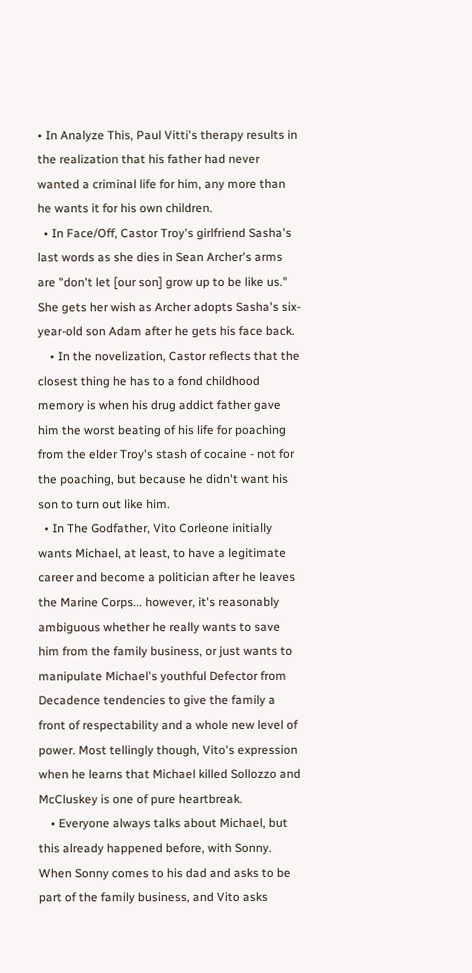• In Analyze This, Paul Vitti's therapy results in the realization that his father had never wanted a criminal life for him, any more than he wants it for his own children.
  • In Face/Off, Castor Troy's girlfriend Sasha's last words as she dies in Sean Archer's arms are "don't let [our son] grow up to be like us." She gets her wish as Archer adopts Sasha's six-year-old son Adam after he gets his face back.
    • In the novelization, Castor reflects that the closest thing he has to a fond childhood memory is when his drug addict father gave him the worst beating of his life for poaching from the elder Troy's stash of cocaine - not for the poaching, but because he didn't want his son to turn out like him.
  • In The Godfather, Vito Corleone initially wants Michael, at least, to have a legitimate career and become a politician after he leaves the Marine Corps... however, it's reasonably ambiguous whether he really wants to save him from the family business, or just wants to manipulate Michael's youthful Defector from Decadence tendencies to give the family a front of respectability and a whole new level of power. Most tellingly though, Vito's expression when he learns that Michael killed Sollozzo and McCluskey is one of pure heartbreak.
    • Everyone always talks about Michael, but this already happened before, with Sonny. When Sonny comes to his dad and asks to be part of the family business, and Vito asks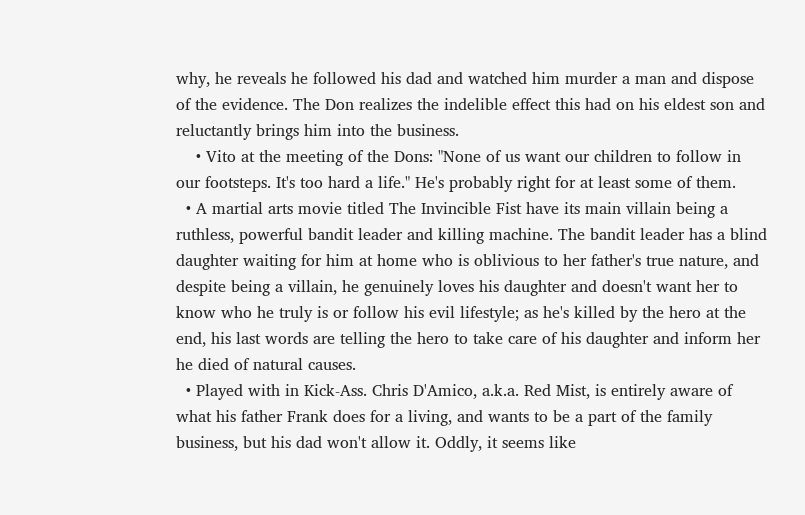why, he reveals he followed his dad and watched him murder a man and dispose of the evidence. The Don realizes the indelible effect this had on his eldest son and reluctantly brings him into the business.
    • Vito at the meeting of the Dons: "None of us want our children to follow in our footsteps. It's too hard a life." He's probably right for at least some of them.
  • A martial arts movie titled The Invincible Fist have its main villain being a ruthless, powerful bandit leader and killing machine. The bandit leader has a blind daughter waiting for him at home who is oblivious to her father's true nature, and despite being a villain, he genuinely loves his daughter and doesn't want her to know who he truly is or follow his evil lifestyle; as he's killed by the hero at the end, his last words are telling the hero to take care of his daughter and inform her he died of natural causes.
  • Played with in Kick-Ass. Chris D'Amico, a.k.a. Red Mist, is entirely aware of what his father Frank does for a living, and wants to be a part of the family business, but his dad won't allow it. Oddly, it seems like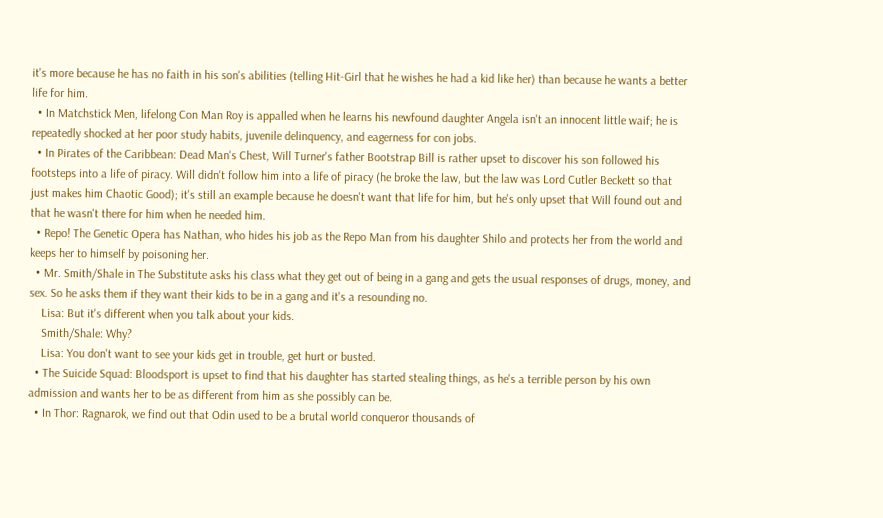it's more because he has no faith in his son's abilities (telling Hit-Girl that he wishes he had a kid like her) than because he wants a better life for him.
  • In Matchstick Men, lifelong Con Man Roy is appalled when he learns his newfound daughter Angela isn't an innocent little waif; he is repeatedly shocked at her poor study habits, juvenile delinquency, and eagerness for con jobs.
  • In Pirates of the Caribbean: Dead Man's Chest, Will Turner's father Bootstrap Bill is rather upset to discover his son followed his footsteps into a life of piracy. Will didn't follow him into a life of piracy (he broke the law, but the law was Lord Cutler Beckett so that just makes him Chaotic Good); it's still an example because he doesn't want that life for him, but he's only upset that Will found out and that he wasn't there for him when he needed him.
  • Repo! The Genetic Opera has Nathan, who hides his job as the Repo Man from his daughter Shilo and protects her from the world and keeps her to himself by poisoning her.
  • Mr. Smith/Shale in The Substitute asks his class what they get out of being in a gang and gets the usual responses of drugs, money, and sex. So he asks them if they want their kids to be in a gang and it's a resounding no.
    Lisa: But it's different when you talk about your kids.
    Smith/Shale: Why?
    Lisa: You don't want to see your kids get in trouble, get hurt or busted.
  • The Suicide Squad: Bloodsport is upset to find that his daughter has started stealing things, as he's a terrible person by his own admission and wants her to be as different from him as she possibly can be.
  • In Thor: Ragnarok, we find out that Odin used to be a brutal world conqueror thousands of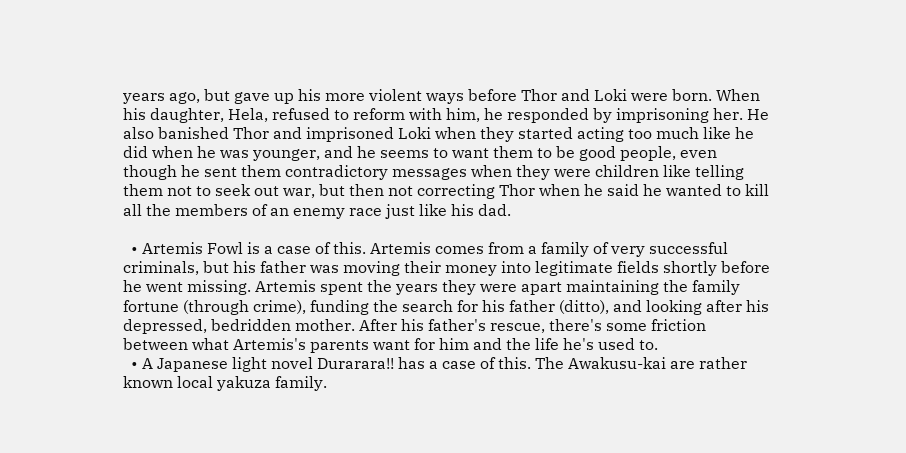years ago, but gave up his more violent ways before Thor and Loki were born. When his daughter, Hela, refused to reform with him, he responded by imprisoning her. He also banished Thor and imprisoned Loki when they started acting too much like he did when he was younger, and he seems to want them to be good people, even though he sent them contradictory messages when they were children like telling them not to seek out war, but then not correcting Thor when he said he wanted to kill all the members of an enemy race just like his dad.

  • Artemis Fowl is a case of this. Artemis comes from a family of very successful criminals, but his father was moving their money into legitimate fields shortly before he went missing. Artemis spent the years they were apart maintaining the family fortune (through crime), funding the search for his father (ditto), and looking after his depressed, bedridden mother. After his father's rescue, there's some friction between what Artemis's parents want for him and the life he's used to.
  • A Japanese light novel Durarara!! has a case of this. The Awakusu-kai are rather known local yakuza family.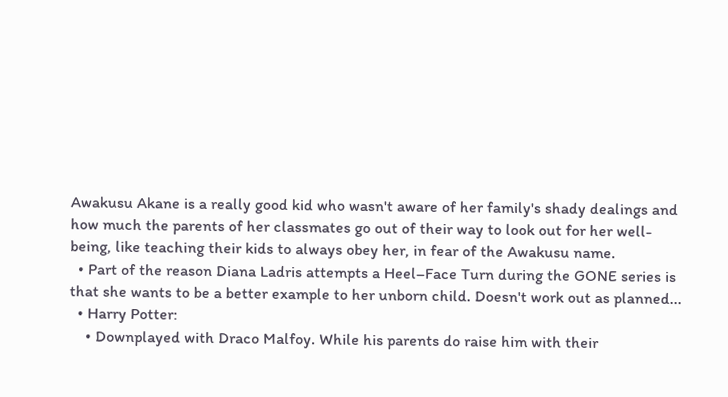Awakusu Akane is a really good kid who wasn't aware of her family's shady dealings and how much the parents of her classmates go out of their way to look out for her well-being, like teaching their kids to always obey her, in fear of the Awakusu name.
  • Part of the reason Diana Ladris attempts a Heel–Face Turn during the GONE series is that she wants to be a better example to her unborn child. Doesn't work out as planned...
  • Harry Potter:
    • Downplayed with Draco Malfoy. While his parents do raise him with their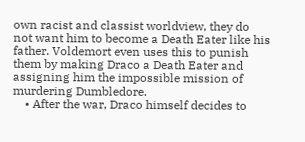own racist and classist worldview, they do not want him to become a Death Eater like his father. Voldemort even uses this to punish them by making Draco a Death Eater and assigning him the impossible mission of murdering Dumbledore.
    • After the war, Draco himself decides to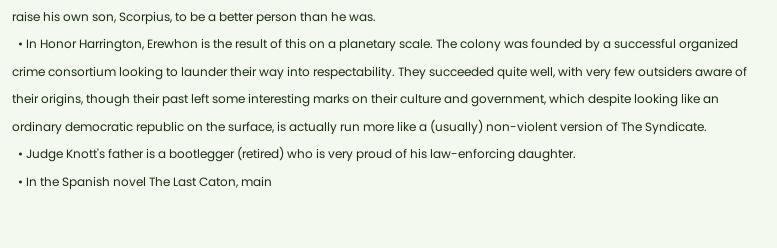raise his own son, Scorpius, to be a better person than he was.
  • In Honor Harrington, Erewhon is the result of this on a planetary scale. The colony was founded by a successful organized crime consortium looking to launder their way into respectability. They succeeded quite well, with very few outsiders aware of their origins, though their past left some interesting marks on their culture and government, which despite looking like an ordinary democratic republic on the surface, is actually run more like a (usually) non-violent version of The Syndicate.
  • Judge Knott's father is a bootlegger (retired) who is very proud of his law-enforcing daughter.
  • In the Spanish novel The Last Caton, main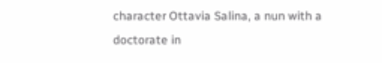character Ottavia Salina, a nun with a doctorate in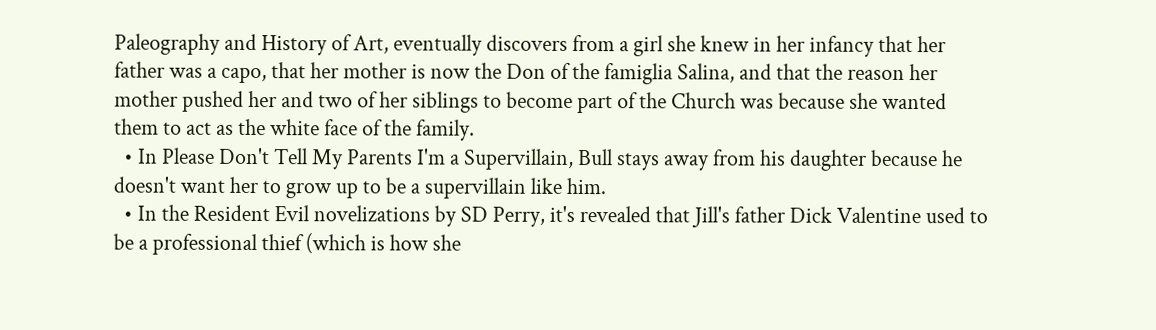Paleography and History of Art, eventually discovers from a girl she knew in her infancy that her father was a capo, that her mother is now the Don of the famiglia Salina, and that the reason her mother pushed her and two of her siblings to become part of the Church was because she wanted them to act as the white face of the family.
  • In Please Don't Tell My Parents I'm a Supervillain, Bull stays away from his daughter because he doesn't want her to grow up to be a supervillain like him.
  • In the Resident Evil novelizations by SD Perry, it's revealed that Jill's father Dick Valentine used to be a professional thief (which is how she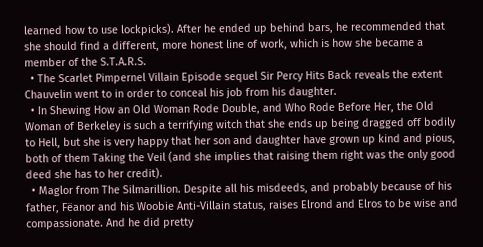learned how to use lockpicks). After he ended up behind bars, he recommended that she should find a different, more honest line of work, which is how she became a member of the S.T.A.R.S.
  • The Scarlet Pimpernel Villain Episode sequel Sir Percy Hits Back reveals the extent Chauvelin went to in order to conceal his job from his daughter.
  • In Shewing How an Old Woman Rode Double, and Who Rode Before Her, the Old Woman of Berkeley is such a terrifying witch that she ends up being dragged off bodily to Hell, but she is very happy that her son and daughter have grown up kind and pious, both of them Taking the Veil (and she implies that raising them right was the only good deed she has to her credit).
  • Maglor from The Silmarillion. Despite all his misdeeds, and probably because of his father, Fëanor and his Woobie Anti-Villain status, raises Elrond and Elros to be wise and compassionate. And he did pretty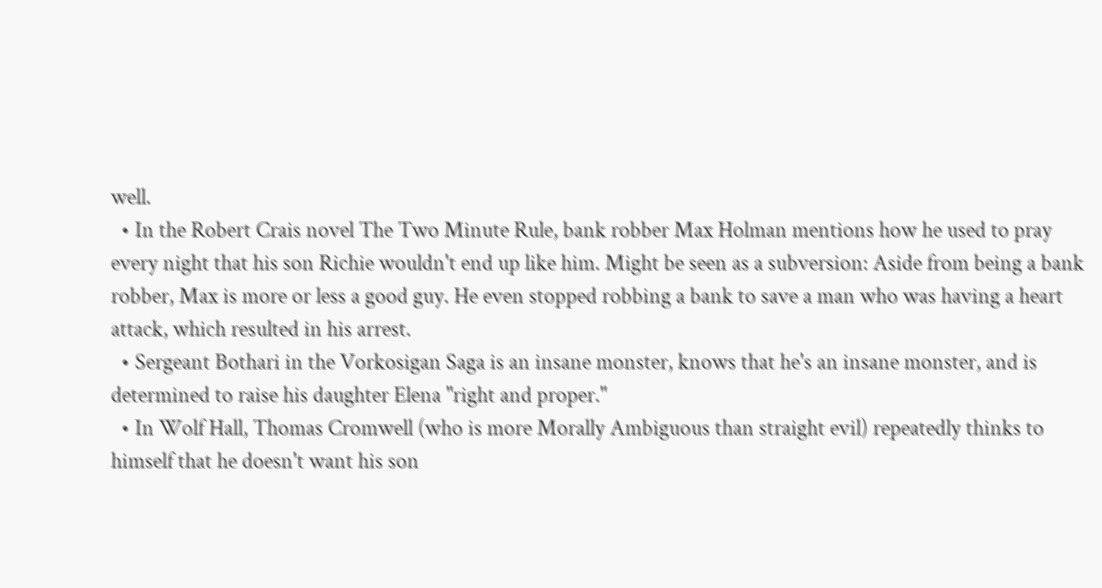well.
  • In the Robert Crais novel The Two Minute Rule, bank robber Max Holman mentions how he used to pray every night that his son Richie wouldn't end up like him. Might be seen as a subversion: Aside from being a bank robber, Max is more or less a good guy. He even stopped robbing a bank to save a man who was having a heart attack, which resulted in his arrest.
  • Sergeant Bothari in the Vorkosigan Saga is an insane monster, knows that he's an insane monster, and is determined to raise his daughter Elena "right and proper."
  • In Wolf Hall, Thomas Cromwell (who is more Morally Ambiguous than straight evil) repeatedly thinks to himself that he doesn't want his son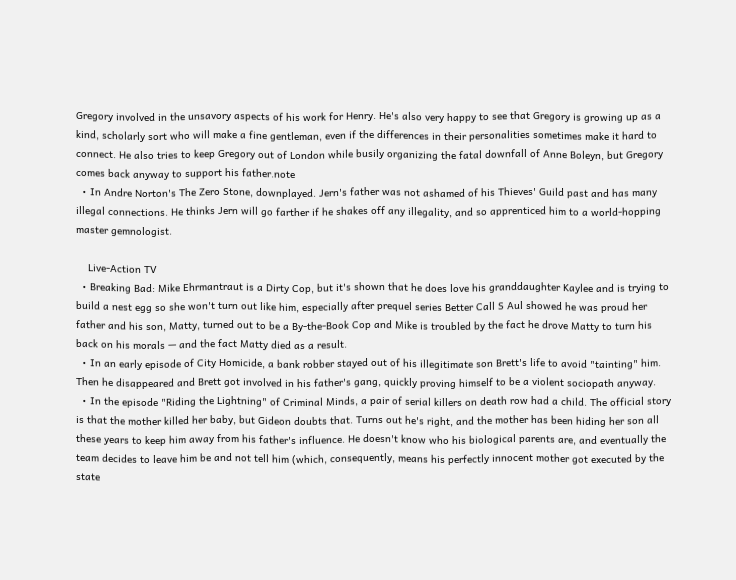Gregory involved in the unsavory aspects of his work for Henry. He's also very happy to see that Gregory is growing up as a kind, scholarly sort who will make a fine gentleman, even if the differences in their personalities sometimes make it hard to connect. He also tries to keep Gregory out of London while busily organizing the fatal downfall of Anne Boleyn, but Gregory comes back anyway to support his father.note
  • In Andre Norton's The Zero Stone, downplayed. Jern's father was not ashamed of his Thieves' Guild past and has many illegal connections. He thinks Jern will go farther if he shakes off any illegality, and so apprenticed him to a world-hopping master gemnologist.

    Live-Action TV
  • Breaking Bad: Mike Ehrmantraut is a Dirty Cop, but it's shown that he does love his granddaughter Kaylee and is trying to build a nest egg so she won't turn out like him, especially after prequel series Better Call S Aul showed he was proud her father and his son, Matty, turned out to be a By-the-Book Cop and Mike is troubled by the fact he drove Matty to turn his back on his morals — and the fact Matty died as a result.
  • In an early episode of City Homicide, a bank robber stayed out of his illegitimate son Brett's life to avoid "tainting" him. Then he disappeared and Brett got involved in his father's gang, quickly proving himself to be a violent sociopath anyway.
  • In the episode "Riding the Lightning" of Criminal Minds, a pair of serial killers on death row had a child. The official story is that the mother killed her baby, but Gideon doubts that. Turns out he's right, and the mother has been hiding her son all these years to keep him away from his father's influence. He doesn't know who his biological parents are, and eventually the team decides to leave him be and not tell him (which, consequently, means his perfectly innocent mother got executed by the state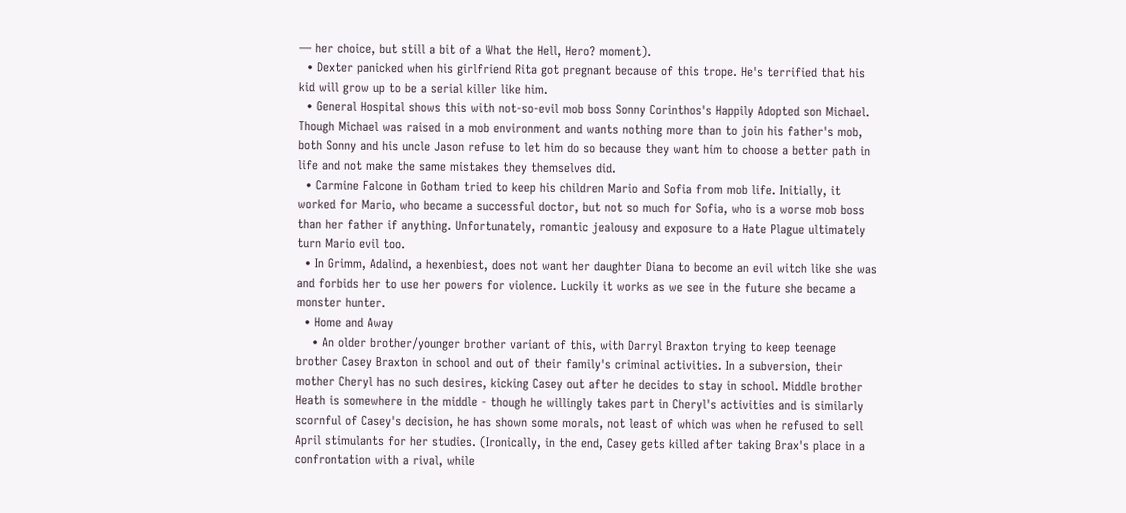— her choice, but still a bit of a What the Hell, Hero? moment).
  • Dexter panicked when his girlfriend Rita got pregnant because of this trope. He's terrified that his kid will grow up to be a serial killer like him.
  • General Hospital shows this with not-so-evil mob boss Sonny Corinthos's Happily Adopted son Michael. Though Michael was raised in a mob environment and wants nothing more than to join his father's mob, both Sonny and his uncle Jason refuse to let him do so because they want him to choose a better path in life and not make the same mistakes they themselves did.
  • Carmine Falcone in Gotham tried to keep his children Mario and Sofia from mob life. Initially, it worked for Mario, who became a successful doctor, but not so much for Sofia, who is a worse mob boss than her father if anything. Unfortunately, romantic jealousy and exposure to a Hate Plague ultimately turn Mario evil too.
  • In Grimm, Adalind, a hexenbiest, does not want her daughter Diana to become an evil witch like she was and forbids her to use her powers for violence. Luckily it works as we see in the future she became a monster hunter.
  • Home and Away
    • An older brother/younger brother variant of this, with Darryl Braxton trying to keep teenage brother Casey Braxton in school and out of their family's criminal activities. In a subversion, their mother Cheryl has no such desires, kicking Casey out after he decides to stay in school. Middle brother Heath is somewhere in the middle - though he willingly takes part in Cheryl's activities and is similarly scornful of Casey's decision, he has shown some morals, not least of which was when he refused to sell April stimulants for her studies. (Ironically, in the end, Casey gets killed after taking Brax's place in a confrontation with a rival, while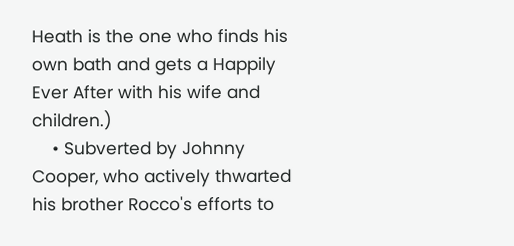Heath is the one who finds his own bath and gets a Happily Ever After with his wife and children.)
    • Subverted by Johnny Cooper, who actively thwarted his brother Rocco's efforts to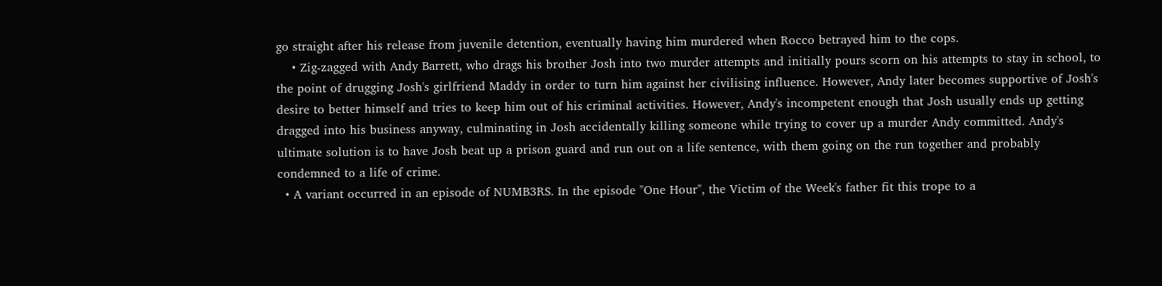go straight after his release from juvenile detention, eventually having him murdered when Rocco betrayed him to the cops.
    • Zig-zagged with Andy Barrett, who drags his brother Josh into two murder attempts and initially pours scorn on his attempts to stay in school, to the point of drugging Josh's girlfriend Maddy in order to turn him against her civilising influence. However, Andy later becomes supportive of Josh's desire to better himself and tries to keep him out of his criminal activities. However, Andy's incompetent enough that Josh usually ends up getting dragged into his business anyway, culminating in Josh accidentally killing someone while trying to cover up a murder Andy committed. Andy's ultimate solution is to have Josh beat up a prison guard and run out on a life sentence, with them going on the run together and probably condemned to a life of crime.
  • A variant occurred in an episode of NUMB3RS. In the episode "One Hour", the Victim of the Week's father fit this trope to a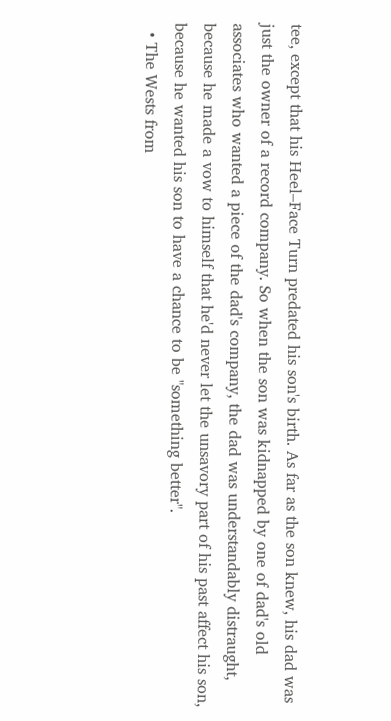tee, except that his Heel–Face Turn predated his son's birth. As far as the son knew, his dad was just the owner of a record company. So when the son was kidnapped by one of dad's old associates who wanted a piece of the dad's company, the dad was understandably distraught, because he made a vow to himself that he'd never let the unsavory part of his past affect his son, because he wanted his son to have a chance to be "something better".
  • The Wests from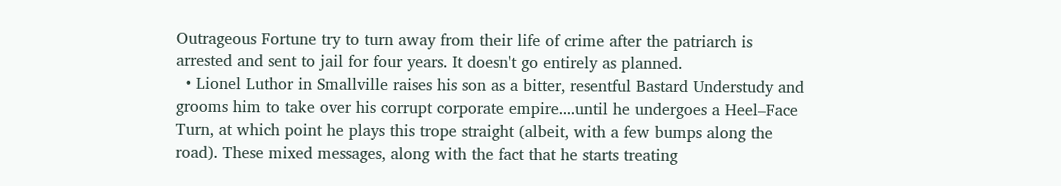Outrageous Fortune try to turn away from their life of crime after the patriarch is arrested and sent to jail for four years. It doesn't go entirely as planned.
  • Lionel Luthor in Smallville raises his son as a bitter, resentful Bastard Understudy and grooms him to take over his corrupt corporate empire....until he undergoes a Heel–Face Turn, at which point he plays this trope straight (albeit, with a few bumps along the road). These mixed messages, along with the fact that he starts treating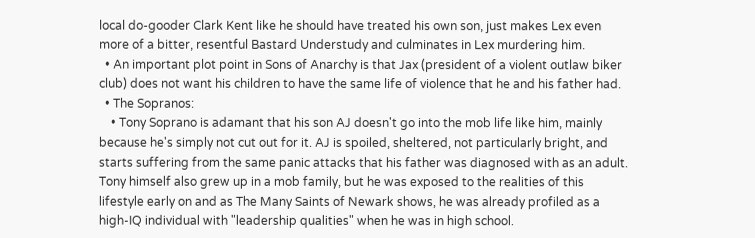local do-gooder Clark Kent like he should have treated his own son, just makes Lex even more of a bitter, resentful Bastard Understudy and culminates in Lex murdering him.
  • An important plot point in Sons of Anarchy is that Jax (president of a violent outlaw biker club) does not want his children to have the same life of violence that he and his father had.
  • The Sopranos:
    • Tony Soprano is adamant that his son AJ doesn't go into the mob life like him, mainly because he's simply not cut out for it. AJ is spoiled, sheltered, not particularly bright, and starts suffering from the same panic attacks that his father was diagnosed with as an adult. Tony himself also grew up in a mob family, but he was exposed to the realities of this lifestyle early on and as The Many Saints of Newark shows, he was already profiled as a high-IQ individual with "leadership qualities" when he was in high school.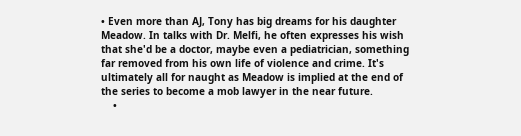• Even more than AJ, Tony has big dreams for his daughter Meadow. In talks with Dr. Melfi, he often expresses his wish that she'd be a doctor, maybe even a pediatrician, something far removed from his own life of violence and crime. It's ultimately all for naught as Meadow is implied at the end of the series to become a mob lawyer in the near future.
    •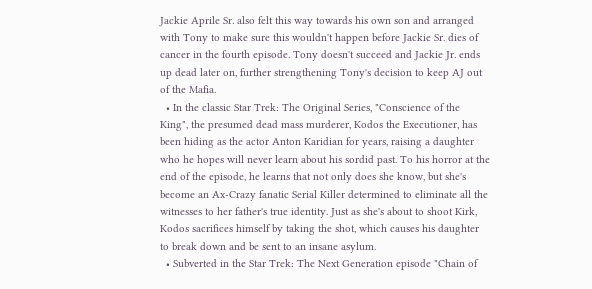Jackie Aprile Sr. also felt this way towards his own son and arranged with Tony to make sure this wouldn't happen before Jackie Sr. dies of cancer in the fourth episode. Tony doesn't succeed and Jackie Jr. ends up dead later on, further strengthening Tony's decision to keep AJ out of the Mafia.
  • In the classic Star Trek: The Original Series, "Conscience of the King", the presumed dead mass murderer, Kodos the Executioner, has been hiding as the actor Anton Karidian for years, raising a daughter who he hopes will never learn about his sordid past. To his horror at the end of the episode, he learns that not only does she know, but she's become an Ax-Crazy fanatic Serial Killer determined to eliminate all the witnesses to her father's true identity. Just as she's about to shoot Kirk, Kodos sacrifices himself by taking the shot, which causes his daughter to break down and be sent to an insane asylum.
  • Subverted in the Star Trek: The Next Generation episode "Chain of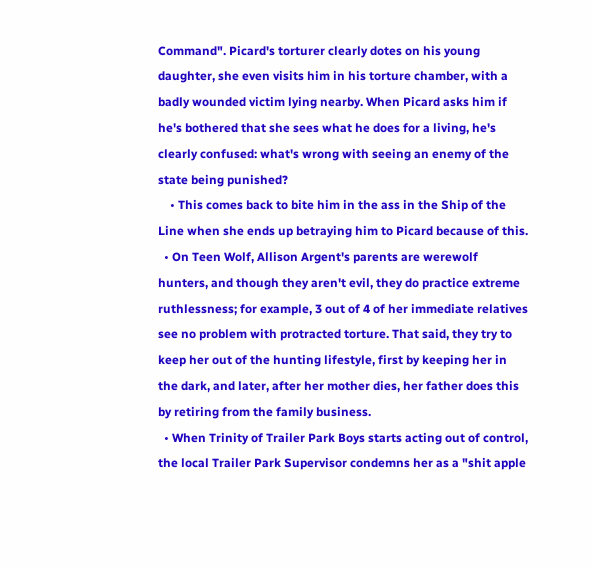Command". Picard's torturer clearly dotes on his young daughter, she even visits him in his torture chamber, with a badly wounded victim lying nearby. When Picard asks him if he's bothered that she sees what he does for a living, he's clearly confused: what's wrong with seeing an enemy of the state being punished?
    • This comes back to bite him in the ass in the Ship of the Line when she ends up betraying him to Picard because of this.
  • On Teen Wolf, Allison Argent's parents are werewolf hunters, and though they aren't evil, they do practice extreme ruthlessness; for example, 3 out of 4 of her immediate relatives see no problem with protracted torture. That said, they try to keep her out of the hunting lifestyle, first by keeping her in the dark, and later, after her mother dies, her father does this by retiring from the family business.
  • When Trinity of Trailer Park Boys starts acting out of control, the local Trailer Park Supervisor condemns her as a "shit apple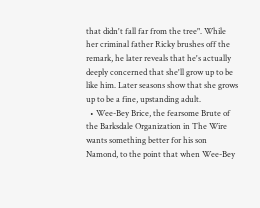that didn't fall far from the tree". While her criminal father Ricky brushes off the remark, he later reveals that he's actually deeply concerned that she'll grow up to be like him. Later seasons show that she grows up to be a fine, upstanding adult.
  • Wee-Bey Brice, the fearsome Brute of the Barksdale Organization in The Wire wants something better for his son Namond, to the point that when Wee-Bey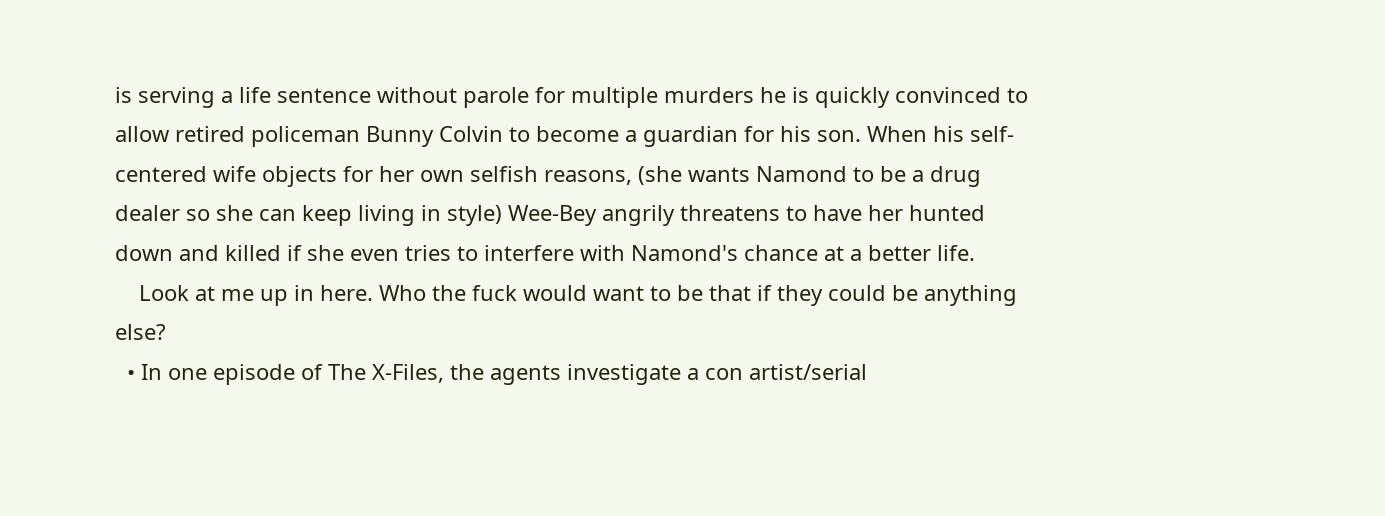is serving a life sentence without parole for multiple murders he is quickly convinced to allow retired policeman Bunny Colvin to become a guardian for his son. When his self-centered wife objects for her own selfish reasons, (she wants Namond to be a drug dealer so she can keep living in style) Wee-Bey angrily threatens to have her hunted down and killed if she even tries to interfere with Namond's chance at a better life.
    Look at me up in here. Who the fuck would want to be that if they could be anything else?
  • In one episode of The X-Files, the agents investigate a con artist/serial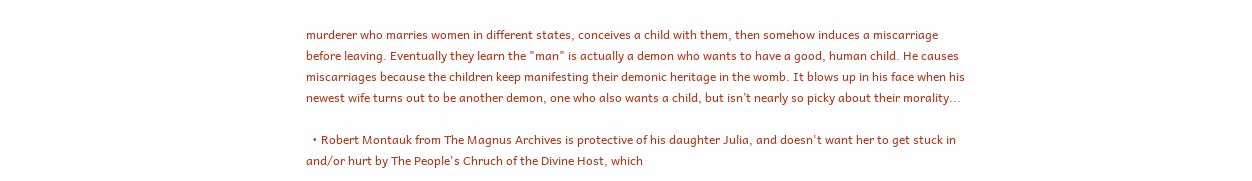murderer who marries women in different states, conceives a child with them, then somehow induces a miscarriage before leaving. Eventually they learn the "man" is actually a demon who wants to have a good, human child. He causes miscarriages because the children keep manifesting their demonic heritage in the womb. It blows up in his face when his newest wife turns out to be another demon, one who also wants a child, but isn’t nearly so picky about their morality...

  • Robert Montauk from The Magnus Archives is protective of his daughter Julia, and doesn't want her to get stuck in and/or hurt by The People's Chruch of the Divine Host, which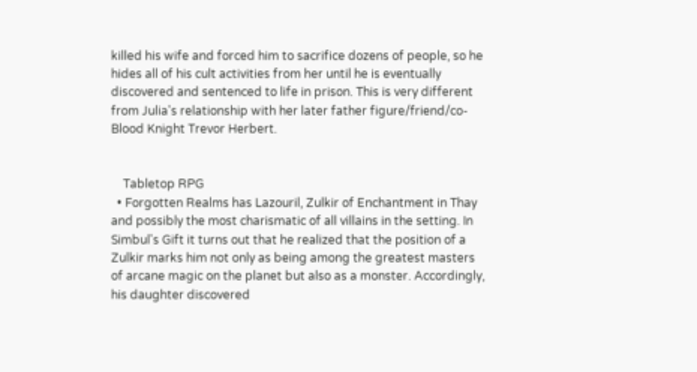killed his wife and forced him to sacrifice dozens of people, so he hides all of his cult activities from her until he is eventually discovered and sentenced to life in prison. This is very different from Julia's relationship with her later father figure/friend/co-Blood Knight Trevor Herbert.


    Tabletop RPG
  • Forgotten Realms has Lazouril, Zulkir of Enchantment in Thay and possibly the most charismatic of all villains in the setting. In Simbul's Gift it turns out that he realized that the position of a Zulkir marks him not only as being among the greatest masters of arcane magic on the planet but also as a monster. Accordingly, his daughter discovered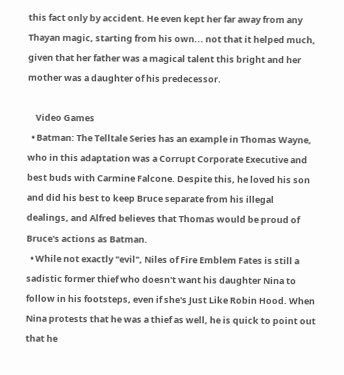this fact only by accident. He even kept her far away from any Thayan magic, starting from his own... not that it helped much, given that her father was a magical talent this bright and her mother was a daughter of his predecessor.

    Video Games
  • Batman: The Telltale Series has an example in Thomas Wayne, who in this adaptation was a Corrupt Corporate Executive and best buds with Carmine Falcone. Despite this, he loved his son and did his best to keep Bruce separate from his illegal dealings, and Alfred believes that Thomas would be proud of Bruce's actions as Batman.
  • While not exactly "evil", Niles of Fire Emblem Fates is still a sadistic former thief who doesn't want his daughter Nina to follow in his footsteps, even if she's Just Like Robin Hood. When Nina protests that he was a thief as well, he is quick to point out that he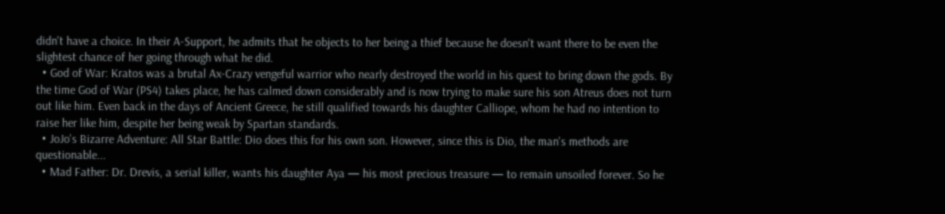didn't have a choice. In their A-Support, he admits that he objects to her being a thief because he doesn't want there to be even the slightest chance of her going through what he did.
  • God of War: Kratos was a brutal Ax-Crazy vengeful warrior who nearly destroyed the world in his quest to bring down the gods. By the time God of War (PS4) takes place, he has calmed down considerably and is now trying to make sure his son Atreus does not turn out like him. Even back in the days of Ancient Greece, he still qualified towards his daughter Calliope, whom he had no intention to raise her like him, despite her being weak by Spartan standards.
  • JoJo's Bizarre Adventure: All Star Battle: Dio does this for his own son. However, since this is Dio, the man's methods are questionable...
  • Mad Father: Dr. Drevis, a serial killer, wants his daughter Aya — his most precious treasure — to remain unsoiled forever. So he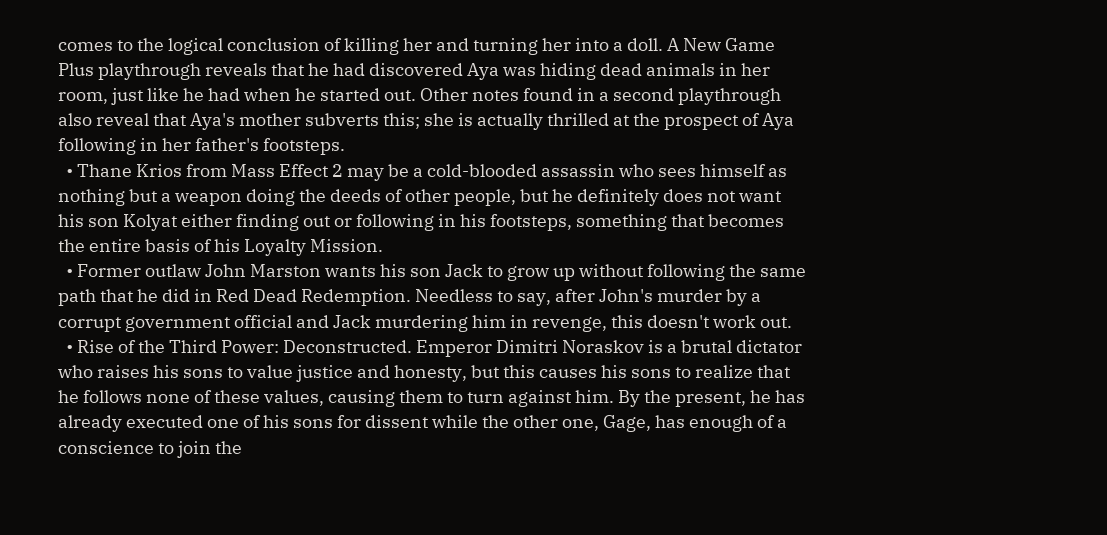comes to the logical conclusion of killing her and turning her into a doll. A New Game Plus playthrough reveals that he had discovered Aya was hiding dead animals in her room, just like he had when he started out. Other notes found in a second playthrough also reveal that Aya's mother subverts this; she is actually thrilled at the prospect of Aya following in her father's footsteps.
  • Thane Krios from Mass Effect 2 may be a cold-blooded assassin who sees himself as nothing but a weapon doing the deeds of other people, but he definitely does not want his son Kolyat either finding out or following in his footsteps, something that becomes the entire basis of his Loyalty Mission.
  • Former outlaw John Marston wants his son Jack to grow up without following the same path that he did in Red Dead Redemption. Needless to say, after John's murder by a corrupt government official and Jack murdering him in revenge, this doesn't work out.
  • Rise of the Third Power: Deconstructed. Emperor Dimitri Noraskov is a brutal dictator who raises his sons to value justice and honesty, but this causes his sons to realize that he follows none of these values, causing them to turn against him. By the present, he has already executed one of his sons for dissent while the other one, Gage, has enough of a conscience to join the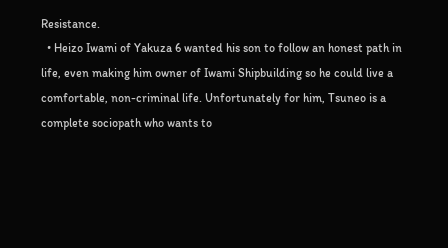Resistance.
  • Heizo Iwami of Yakuza 6 wanted his son to follow an honest path in life, even making him owner of Iwami Shipbuilding so he could live a comfortable, non-criminal life. Unfortunately for him, Tsuneo is a complete sociopath who wants to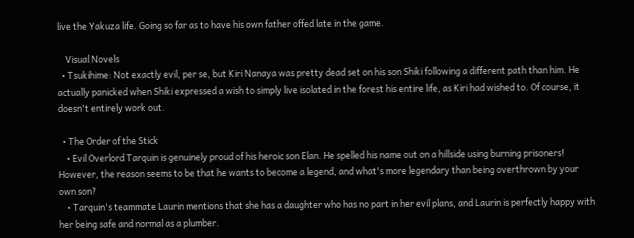live the Yakuza life. Going so far as to have his own father offed late in the game.

    Visual Novels
  • Tsukihime: Not exactly evil, per se, but Kiri Nanaya was pretty dead set on his son Shiki following a different path than him. He actually panicked when Shiki expressed a wish to simply live isolated in the forest his entire life, as Kiri had wished to. Of course, it doesn't entirely work out.

  • The Order of the Stick
    • Evil Overlord Tarquin is genuinely proud of his heroic son Elan. He spelled his name out on a hillside using burning prisoners! However, the reason seems to be that he wants to become a legend, and what's more legendary than being overthrown by your own son?
    • Tarquin's teammate Laurin mentions that she has a daughter who has no part in her evil plans, and Laurin is perfectly happy with her being safe and normal as a plumber.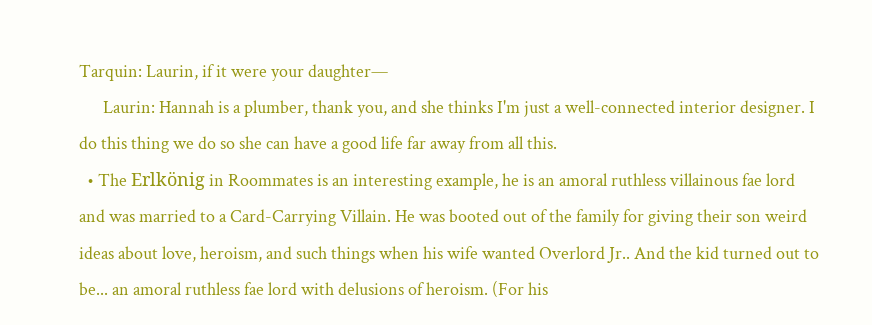Tarquin: Laurin, if it were your daughter—
      Laurin: Hannah is a plumber, thank you, and she thinks I'm just a well-connected interior designer. I do this thing we do so she can have a good life far away from all this.
  • The Erlkönig in Roommates is an interesting example, he is an amoral ruthless villainous fae lord and was married to a Card-Carrying Villain. He was booted out of the family for giving their son weird ideas about love, heroism, and such things when his wife wanted Overlord Jr.. And the kid turned out to be... an amoral ruthless fae lord with delusions of heroism. (For his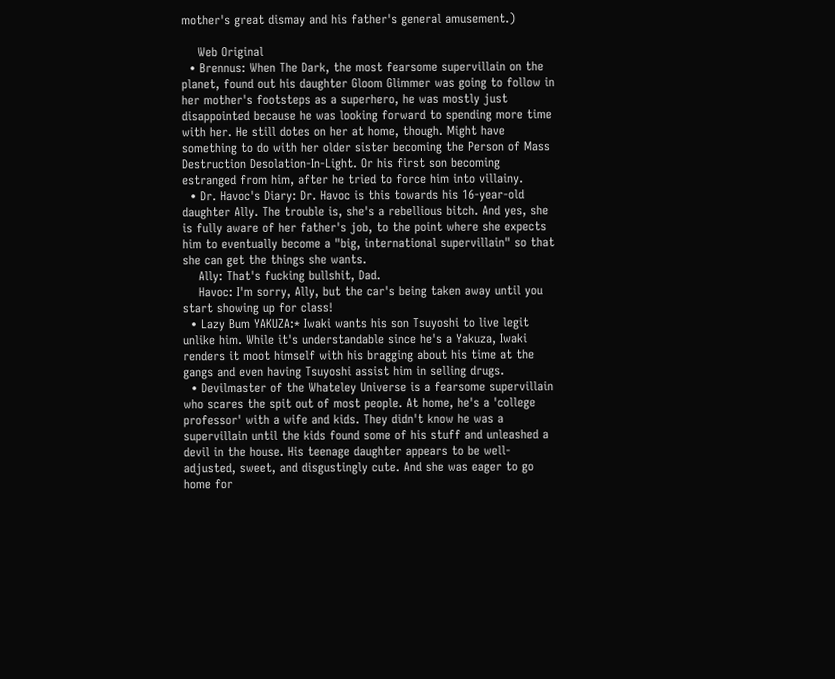mother's great dismay and his father's general amusement.)

    Web Original
  • Brennus: When The Dark, the most fearsome supervillain on the planet, found out his daughter Gloom Glimmer was going to follow in her mother's footsteps as a superhero, he was mostly just disappointed because he was looking forward to spending more time with her. He still dotes on her at home, though. Might have something to do with her older sister becoming the Person of Mass Destruction Desolation-In-Light. Or his first son becoming estranged from him, after he tried to force him into villainy.
  • Dr. Havoc's Diary: Dr. Havoc is this towards his 16-year-old daughter Ally. The trouble is, she's a rebellious bitch. And yes, she is fully aware of her father's job, to the point where she expects him to eventually become a "big, international supervillain" so that she can get the things she wants.
    Ally: That's fucking bullshit, Dad.
    Havoc: I'm sorry, Ally, but the car's being taken away until you start showing up for class!
  • Lazy Bum YAKUZA:* Iwaki wants his son Tsuyoshi to live legit unlike him. While it's understandable since he's a Yakuza, Iwaki renders it moot himself with his bragging about his time at the gangs and even having Tsuyoshi assist him in selling drugs.
  • Devilmaster of the Whateley Universe is a fearsome supervillain who scares the spit out of most people. At home, he's a 'college professor' with a wife and kids. They didn't know he was a supervillain until the kids found some of his stuff and unleashed a devil in the house. His teenage daughter appears to be well-adjusted, sweet, and disgustingly cute. And she was eager to go home for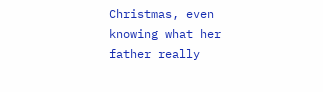Christmas, even knowing what her father really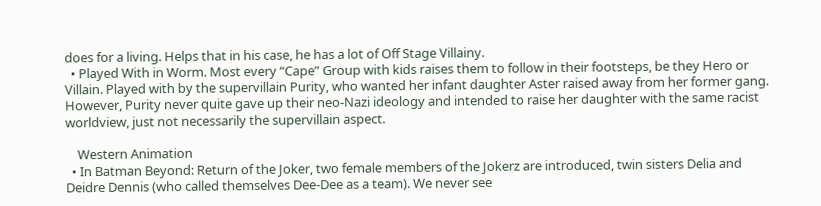does for a living. Helps that in his case, he has a lot of Off Stage Villainy.
  • Played With in Worm. Most every “Cape” Group with kids raises them to follow in their footsteps, be they Hero or Villain. Played with by the supervillain Purity, who wanted her infant daughter Aster raised away from her former gang. However, Purity never quite gave up their neo-Nazi ideology and intended to raise her daughter with the same racist worldview, just not necessarily the supervillain aspect.

    Western Animation
  • In Batman Beyond: Return of the Joker, two female members of the Jokerz are introduced, twin sisters Delia and Deidre Dennis (who called themselves Dee-Dee as a team). We never see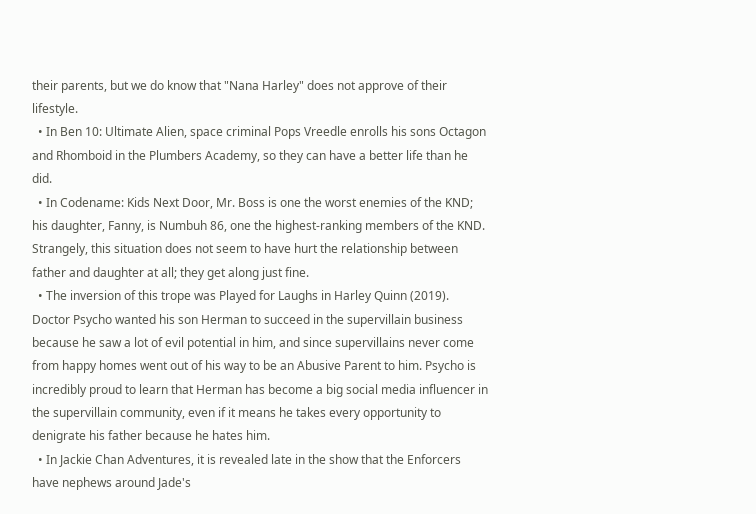their parents, but we do know that "Nana Harley" does not approve of their lifestyle.
  • In Ben 10: Ultimate Alien, space criminal Pops Vreedle enrolls his sons Octagon and Rhomboid in the Plumbers Academy, so they can have a better life than he did.
  • In Codename: Kids Next Door, Mr. Boss is one the worst enemies of the KND; his daughter, Fanny, is Numbuh 86, one the highest-ranking members of the KND. Strangely, this situation does not seem to have hurt the relationship between father and daughter at all; they get along just fine.
  • The inversion of this trope was Played for Laughs in Harley Quinn (2019). Doctor Psycho wanted his son Herman to succeed in the supervillain business because he saw a lot of evil potential in him, and since supervillains never come from happy homes went out of his way to be an Abusive Parent to him. Psycho is incredibly proud to learn that Herman has become a big social media influencer in the supervillain community, even if it means he takes every opportunity to denigrate his father because he hates him.
  • In Jackie Chan Adventures, it is revealed late in the show that the Enforcers have nephews around Jade's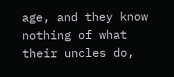age, and they know nothing of what their uncles do,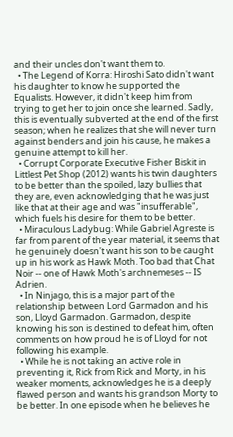and their uncles don't want them to.
  • The Legend of Korra: Hiroshi Sato didn't want his daughter to know he supported the Equalists. However, it didn't keep him from trying to get her to join once she learned. Sadly, this is eventually subverted at the end of the first season; when he realizes that she will never turn against benders and join his cause, he makes a genuine attempt to kill her.
  • Corrupt Corporate Executive Fisher Biskit in Littlest Pet Shop (2012) wants his twin daughters to be better than the spoiled, lazy bullies that they are, even acknowledging that he was just like that at their age and was "insufferable", which fuels his desire for them to be better.
  • Miraculous Ladybug: While Gabriel Agreste is far from parent of the year material, it seems that he genuinely doesn't want his son to be caught up in his work as Hawk Moth. Too bad that Chat Noir -- one of Hawk Moth's archnemeses -- IS Adrien.
  • In Ninjago, this is a major part of the relationship between Lord Garmadon and his son, Lloyd Garmadon. Garmadon, despite knowing his son is destined to defeat him, often comments on how proud he is of Lloyd for not following his example.
  • While he is not taking an active role in preventing it, Rick from Rick and Morty, in his weaker moments, acknowledges he is a deeply flawed person and wants his grandson Morty to be better. In one episode when he believes he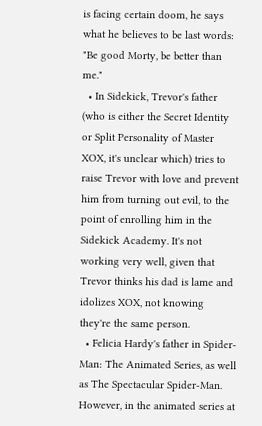is facing certain doom, he says what he believes to be last words: "Be good Morty, be better than me."
  • In Sidekick, Trevor's father (who is either the Secret Identity or Split Personality of Master XOX, it's unclear which) tries to raise Trevor with love and prevent him from turning out evil, to the point of enrolling him in the Sidekick Academy. It's not working very well, given that Trevor thinks his dad is lame and idolizes XOX, not knowing they're the same person.
  • Felicia Hardy's father in Spider-Man: The Animated Series, as well as The Spectacular Spider-Man. However, in the animated series at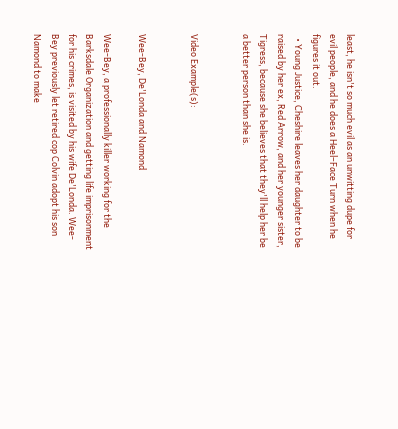least, he isn't so much evil as an unwitting dupe for evil people, and he does a Heel–Face Turn when he figures it out.
  • Young Justice, Cheshire leaves her daughter to be raised by her ex, Red Arrow, and her younger sister, Tigress, because she believes that they'll help her be a better person than she is.


Video Example(s):


Wee-Bey, De'Londa and Namond

Wee-Bey, a professionally killer working for the Barksdale Organization and getting life imprisonment for his crimes, is visited by his wife De'Londa. Wee-Bey previously let retired cop Colvin adopt his son Namond to make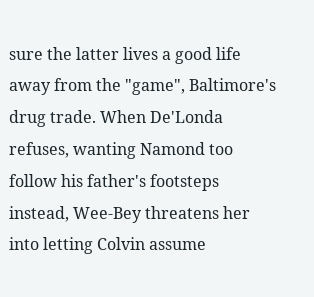sure the latter lives a good life away from the "game", Baltimore's drug trade. When De'Londa refuses, wanting Namond too follow his father's footsteps instead, Wee-Bey threatens her into letting Colvin assume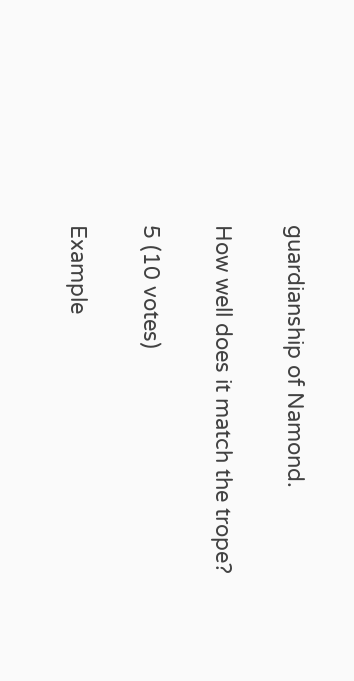guardianship of Namond.

How well does it match the trope?

5 (10 votes)

Example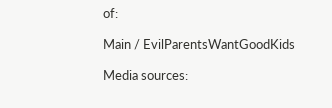of:

Main / EvilParentsWantGoodKids

Media sources: